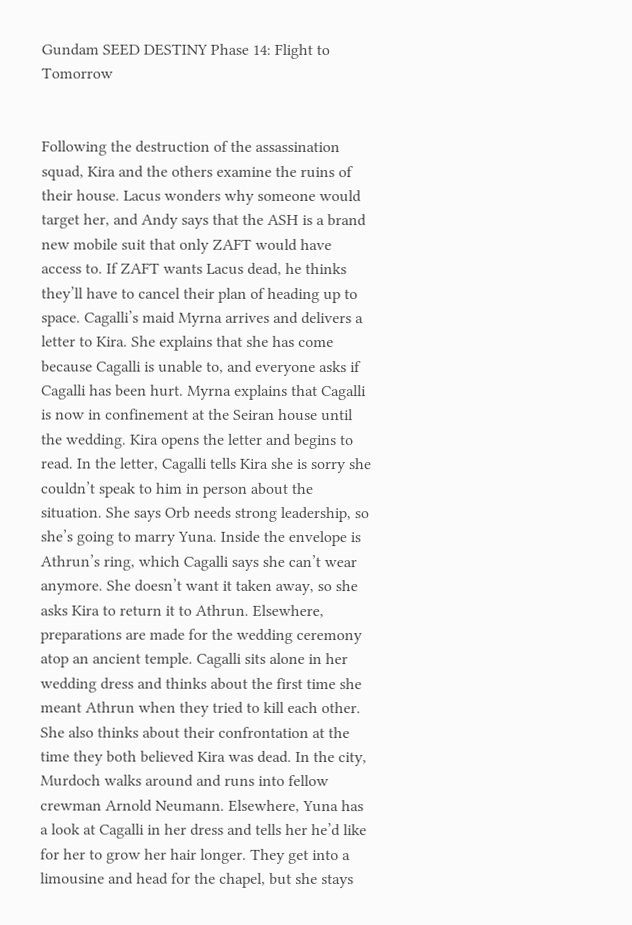Gundam SEED DESTINY Phase 14: Flight to Tomorrow


Following the destruction of the assassination squad, Kira and the others examine the ruins of their house. Lacus wonders why someone would target her, and Andy says that the ASH is a brand new mobile suit that only ZAFT would have access to. If ZAFT wants Lacus dead, he thinks they’ll have to cancel their plan of heading up to space. Cagalli’s maid Myrna arrives and delivers a letter to Kira. She explains that she has come because Cagalli is unable to, and everyone asks if Cagalli has been hurt. Myrna explains that Cagalli is now in confinement at the Seiran house until the wedding. Kira opens the letter and begins to read. In the letter, Cagalli tells Kira she is sorry she couldn’t speak to him in person about the situation. She says Orb needs strong leadership, so she’s going to marry Yuna. Inside the envelope is Athrun’s ring, which Cagalli says she can’t wear anymore. She doesn’t want it taken away, so she asks Kira to return it to Athrun. Elsewhere, preparations are made for the wedding ceremony atop an ancient temple. Cagalli sits alone in her wedding dress and thinks about the first time she meant Athrun when they tried to kill each other. She also thinks about their confrontation at the time they both believed Kira was dead. In the city, Murdoch walks around and runs into fellow crewman Arnold Neumann. Elsewhere, Yuna has a look at Cagalli in her dress and tells her he’d like for her to grow her hair longer. They get into a limousine and head for the chapel, but she stays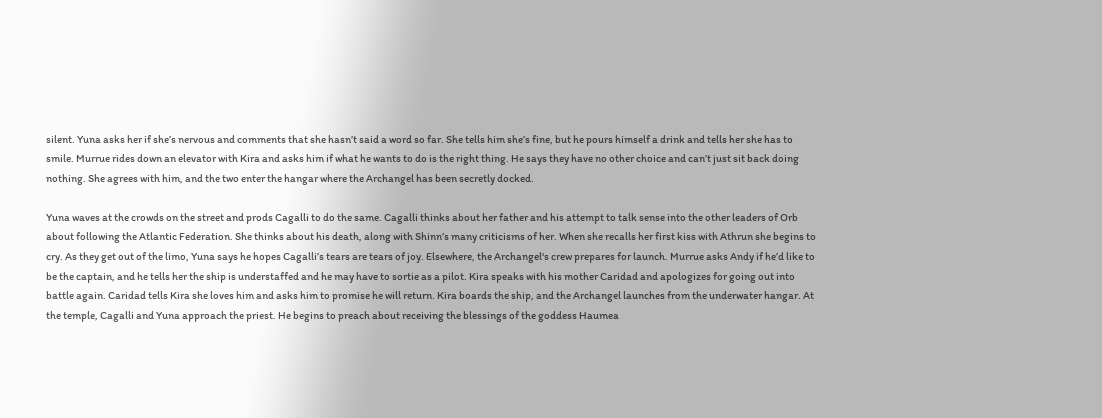silent. Yuna asks her if she’s nervous and comments that she hasn’t said a word so far. She tells him she’s fine, but he pours himself a drink and tells her she has to smile. Murrue rides down an elevator with Kira and asks him if what he wants to do is the right thing. He says they have no other choice and can’t just sit back doing nothing. She agrees with him, and the two enter the hangar where the Archangel has been secretly docked.

Yuna waves at the crowds on the street and prods Cagalli to do the same. Cagalli thinks about her father and his attempt to talk sense into the other leaders of Orb about following the Atlantic Federation. She thinks about his death, along with Shinn’s many criticisms of her. When she recalls her first kiss with Athrun she begins to cry. As they get out of the limo, Yuna says he hopes Cagalli’s tears are tears of joy. Elsewhere, the Archangel‘s crew prepares for launch. Murrue asks Andy if he’d like to be the captain, and he tells her the ship is understaffed and he may have to sortie as a pilot. Kira speaks with his mother Caridad and apologizes for going out into battle again. Caridad tells Kira she loves him and asks him to promise he will return. Kira boards the ship, and the Archangel launches from the underwater hangar. At the temple, Cagalli and Yuna approach the priest. He begins to preach about receiving the blessings of the goddess Haumea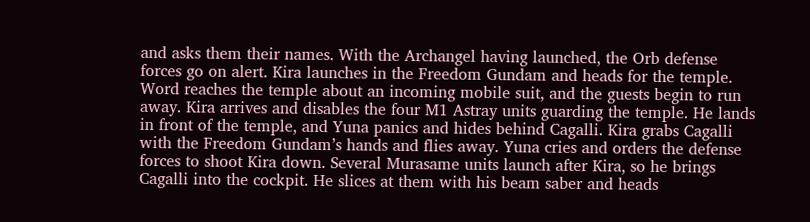and asks them their names. With the Archangel having launched, the Orb defense forces go on alert. Kira launches in the Freedom Gundam and heads for the temple. Word reaches the temple about an incoming mobile suit, and the guests begin to run away. Kira arrives and disables the four M1 Astray units guarding the temple. He lands in front of the temple, and Yuna panics and hides behind Cagalli. Kira grabs Cagalli with the Freedom Gundam’s hands and flies away. Yuna cries and orders the defense forces to shoot Kira down. Several Murasame units launch after Kira, so he brings Cagalli into the cockpit. He slices at them with his beam saber and heads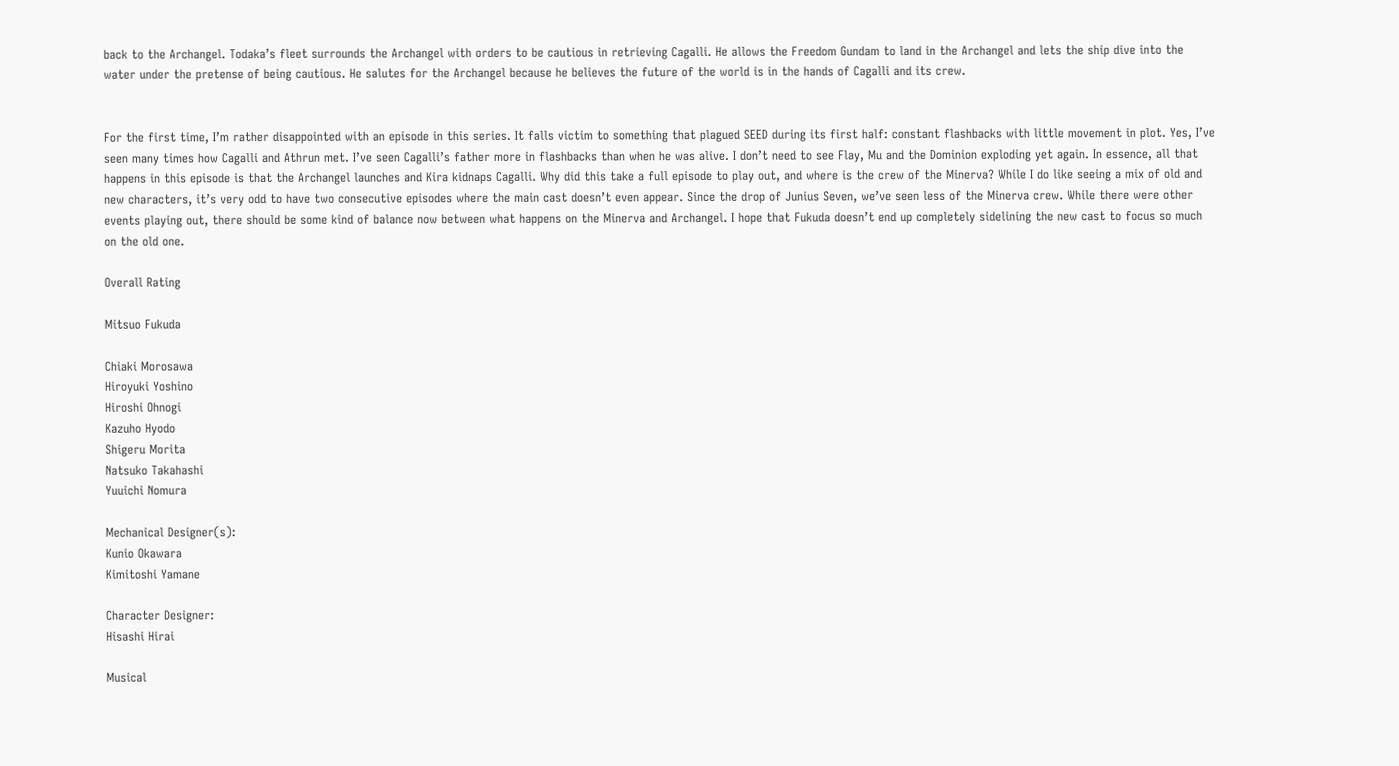back to the Archangel. Todaka’s fleet surrounds the Archangel with orders to be cautious in retrieving Cagalli. He allows the Freedom Gundam to land in the Archangel and lets the ship dive into the water under the pretense of being cautious. He salutes for the Archangel because he believes the future of the world is in the hands of Cagalli and its crew.


For the first time, I’m rather disappointed with an episode in this series. It falls victim to something that plagued SEED during its first half: constant flashbacks with little movement in plot. Yes, I’ve seen many times how Cagalli and Athrun met. I’ve seen Cagalli’s father more in flashbacks than when he was alive. I don’t need to see Flay, Mu and the Dominion exploding yet again. In essence, all that happens in this episode is that the Archangel launches and Kira kidnaps Cagalli. Why did this take a full episode to play out, and where is the crew of the Minerva? While I do like seeing a mix of old and new characters, it’s very odd to have two consecutive episodes where the main cast doesn’t even appear. Since the drop of Junius Seven, we’ve seen less of the Minerva crew. While there were other events playing out, there should be some kind of balance now between what happens on the Minerva and Archangel. I hope that Fukuda doesn’t end up completely sidelining the new cast to focus so much on the old one.

Overall Rating

Mitsuo Fukuda

Chiaki Morosawa
Hiroyuki Yoshino
Hiroshi Ohnogi
Kazuho Hyodo
Shigeru Morita
Natsuko Takahashi
Yuuichi Nomura

Mechanical Designer(s):
Kunio Okawara
Kimitoshi Yamane

Character Designer:
Hisashi Hirai

Musical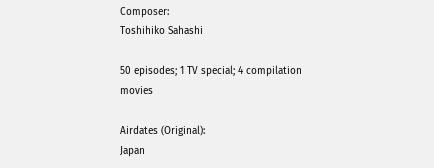Composer:
Toshihiko Sahashi

50 episodes; 1 TV special; 4 compilation movies

Airdates (Original):
Japan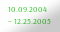10.09.2004 – 12.25.2005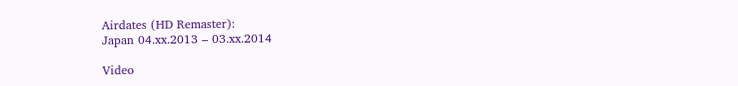Airdates (HD Remaster):
Japan 04.xx.2013 – 03.xx.2014

Video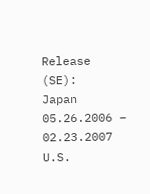Release (SE):
Japan 05.26.2006 – 02.23.2007
U.S.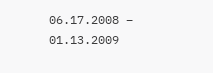06.17.2008 – 01.13.2009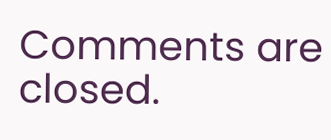Comments are closed.